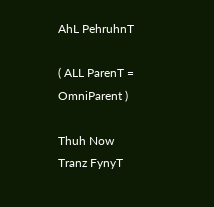AhL PehruhnT

( ALL ParenT = OmniParent )

Thuh Now Tranz FynyT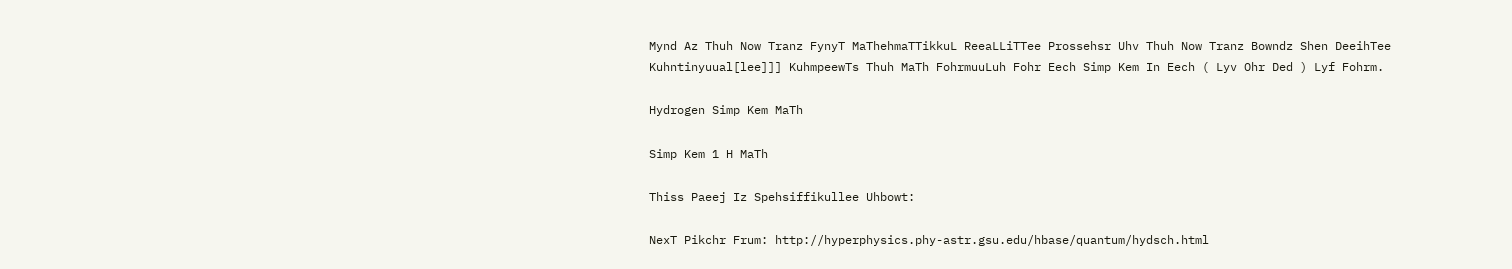Mynd Az Thuh Now Tranz FynyT MaThehmaTTikkuL ReeaLLiTTee Prossehsr Uhv Thuh Now Tranz Bowndz Shen DeeihTee Kuhntinyuual[lee]]] KuhmpeewTs Thuh MaTh FohrmuuLuh Fohr Eech Simp Kem In Eech ( Lyv Ohr Ded ) Lyf Fohrm.

Hydrogen Simp Kem MaTh

Simp Kem 1 H MaTh

Thiss Paeej Iz Spehsiffikullee Uhbowt:

NexT Pikchr Frum: http://hyperphysics.phy-astr.gsu.edu/hbase/quantum/hydsch.html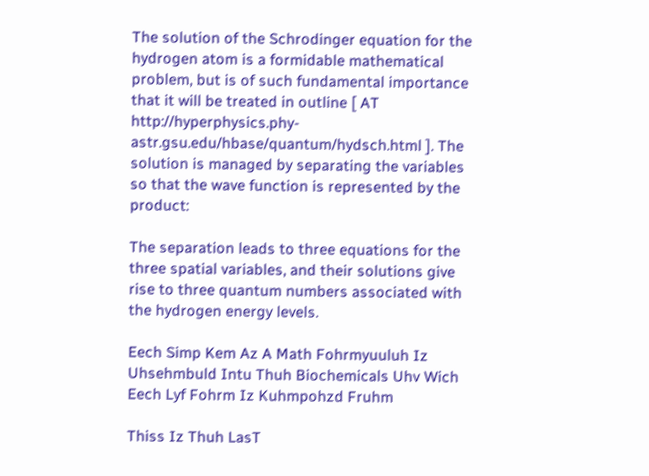The solution of the Schrodinger equation for the hydrogen atom is a formidable mathematical problem, but is of such fundamental importance that it will be treated in outline [ AT http://hyperphysics.phy-astr.gsu.edu/hbase/quantum/hydsch.html ]. The solution is managed by separating the variables so that the wave function is represented by the product:

The separation leads to three equations for the three spatial variables, and their solutions give rise to three quantum numbers associated with the hydrogen energy levels.

Eech Simp Kem Az A Math Fohrmyuuluh Iz Uhsehmbuld Intu Thuh Biochemicals Uhv Wich Eech Lyf Fohrm Iz Kuhmpohzd Fruhm

Thiss Iz Thuh LasT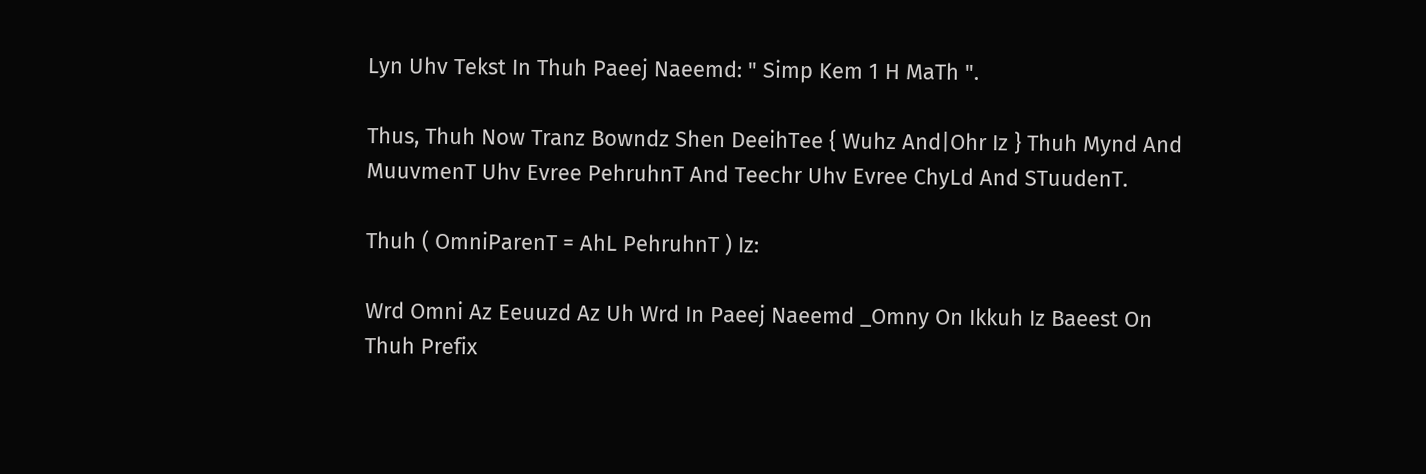Lyn Uhv Tekst In Thuh Paeej Naeemd: " Simp Kem 1 H MaTh ".

Thus, Thuh Now Tranz Bowndz Shen DeeihTee { Wuhz And|Ohr Iz } Thuh Mynd And MuuvmenT Uhv Evree PehruhnT And Teechr Uhv Evree ChyLd And STuudenT.

Thuh ( OmniParenT = AhL PehruhnT ) Iz:

Wrd Omni Az Eeuuzd Az Uh Wrd In Paeej Naeemd _Omny On Ikkuh Iz Baeest On Thuh Prefix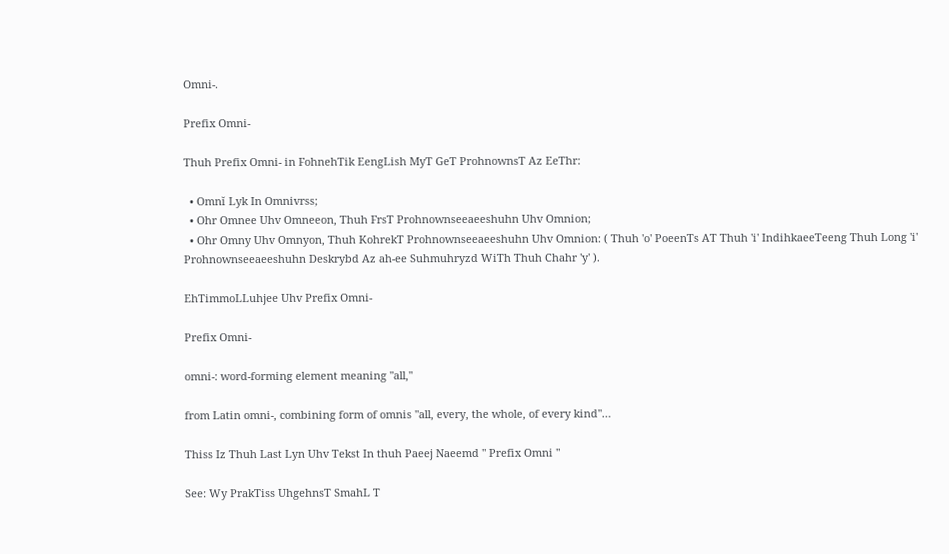Omni-.

Prefix Omni-

Thuh Prefix Omni- in FohnehTik EengLish MyT GeT ProhnownsT Az EeThr:

  • Omnĭ Lyk In Omnivrss;
  • Ohr Omnee Uhv Omneeon, Thuh FrsT Prohnownseeaeeshuhn Uhv Omnion;
  • Ohr Omny Uhv Omnyon, Thuh KohrekT Prohnownseeaeeshuhn Uhv Omnion: ( Thuh 'o' PoeenTs AT Thuh 'i' IndihkaeeTeeng Thuh Long 'i' Prohnownseeaeeshuhn Deskrybd Az ah-ee Suhmuhryzd WiTh Thuh Chahr 'y' ).

EhTimmoLLuhjee Uhv Prefix Omni-

Prefix Omni-

omni-: word-forming element meaning "all,"

from Latin omni-, combining form of omnis "all, every, the whole, of every kind"…

Thiss Iz Thuh Last Lyn Uhv Tekst In thuh Paeej Naeemd " Prefix Omni "

See: Wy PrakTiss UhgehnsT SmahL T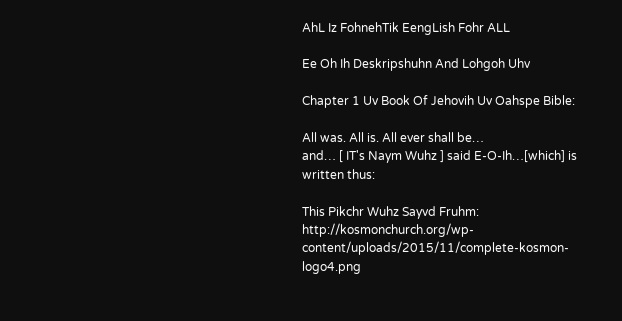AhL Iz FohnehTik EengLish Fohr ALL

Ee Oh Ih Deskripshuhn And Lohgoh Uhv

Chapter 1 Uv Book Of Jehovih Uv Oahspe Bible:

All was. All is. All ever shall be…
and… [ IT's Naym Wuhz ] said E-O-Ih…[which] is written thus:

This Pikchr Wuhz Sayvd Fruhm: http://kosmonchurch.org/wp-content/uploads/2015/11/complete-kosmon-logo4.png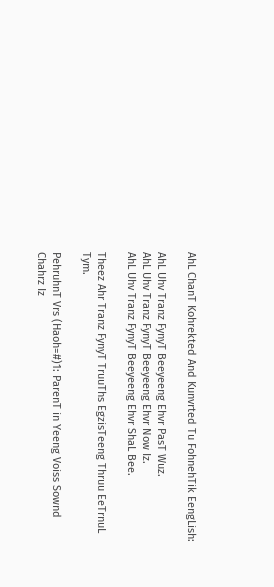AhL ChanT Kohrekted And Kunvrted Tu FohnehTik EengLish:

AhL Uhv Tranz FynyT Beeyeeng Ehvr PasT Wuz.
AhL Uhv Tranz FynyT Beeyeeng Ehvr Now Iz.
AhL Uhv Tranz FynyT Beeyeeng Ehvr ShaL Bee.

Theez Ahr Tranz FynyT TruuThs EgzisTeeng Thruu EeTrnuL Tym.

PehruhnT Vrs (Haoh=#)1: ParenT in Yeeng Voiss Sownd Chahrz Iz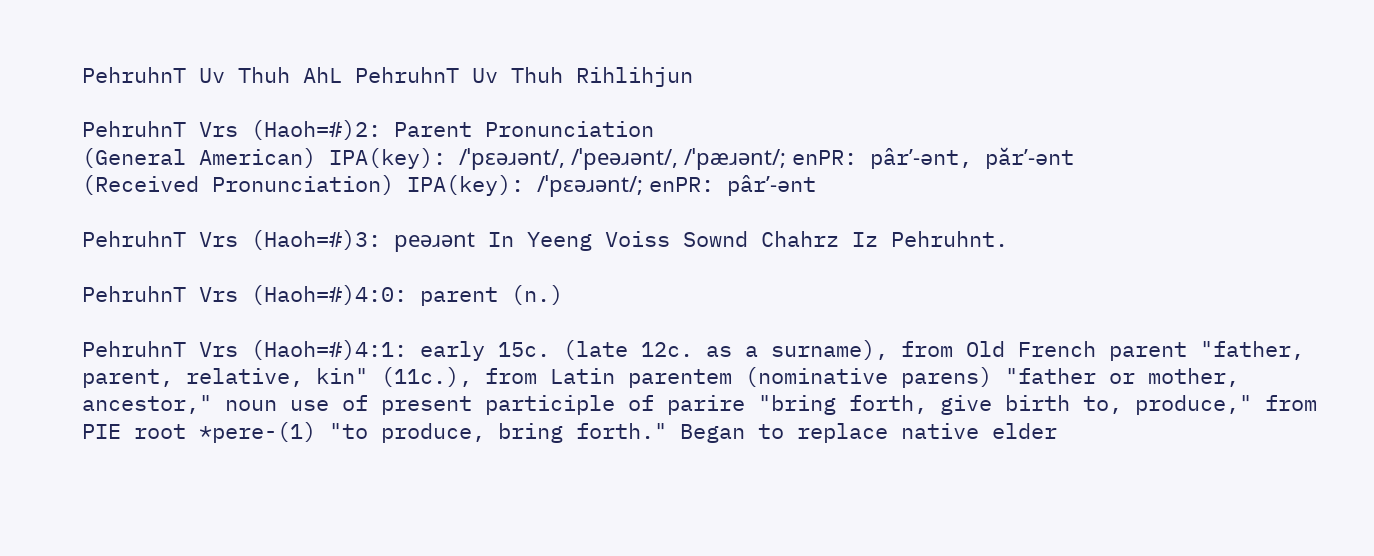PehruhnT Uv Thuh AhL PehruhnT Uv Thuh Rihlihjun

PehruhnT Vrs (Haoh=#)2: Parent Pronunciation
(General American) IPA(key): /ˈpɛəɹənt/, /ˈpeəɹənt/, /ˈpæɹənt/; enPR: pârʹ-ənt, părʹ-ənt
(Received Pronunciation) IPA(key): /ˈpɛəɹənt/; enPR: pârʹ-ənt

PehruhnT Vrs (Haoh=#)3: peəɹənt In Yeeng Voiss Sownd Chahrz Iz Pehruhnt.

PehruhnT Vrs (Haoh=#)4:0: parent (n.)

PehruhnT Vrs (Haoh=#)4:1: early 15c. (late 12c. as a surname), from Old French parent "father, parent, relative, kin" (11c.), from Latin parentem (nominative parens) "father or mother, ancestor," noun use of present participle of parire "bring forth, give birth to, produce," from PIE root *pere-(1) "to produce, bring forth." Began to replace native elder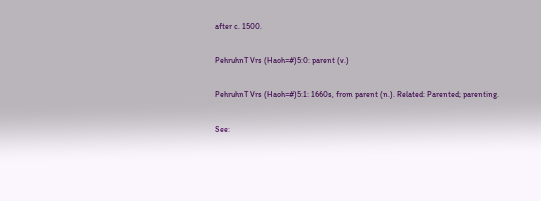after c. 1500.

PehruhnT Vrs (Haoh=#)5:0: parent (v.)

PehruhnT Vrs (Haoh=#)5:1: 1660s, from parent (n.). Related: Parented; parenting.

See: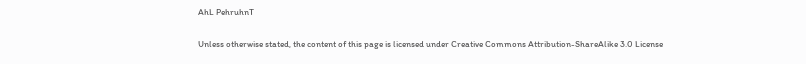AhL PehruhnT

Unless otherwise stated, the content of this page is licensed under Creative Commons Attribution-ShareAlike 3.0 License